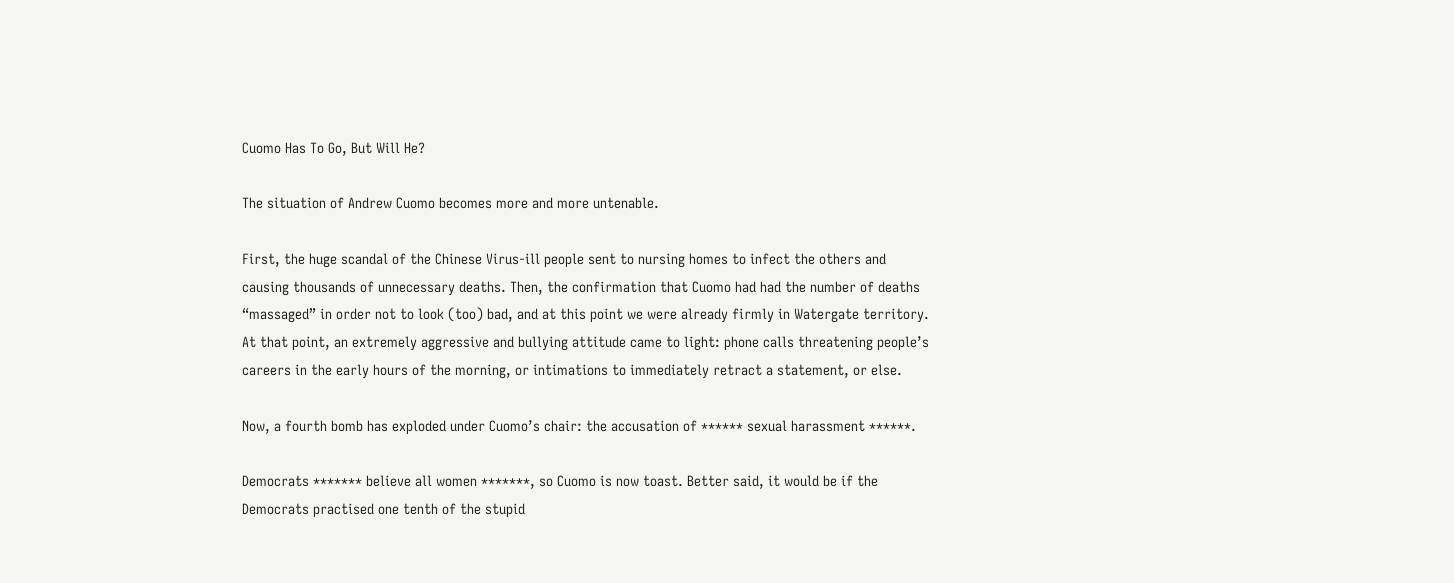Cuomo Has To Go, But Will He?

The situation of Andrew Cuomo becomes more and more untenable.

First, the huge scandal of the Chinese Virus-ill people sent to nursing homes to infect the others and causing thousands of unnecessary deaths. Then, the confirmation that Cuomo had had the number of deaths “massaged” in order not to look (too) bad, and at this point we were already firmly in Watergate territory. At that point, an extremely aggressive and bullying attitude came to light: phone calls threatening people’s careers in the early hours of the morning, or intimations to immediately retract a statement, or else.

Now, a fourth bomb has exploded under Cuomo’s chair: the accusation of ****** sexual harassment ******.

Democrats ******* believe all women *******, so Cuomo is now toast. Better said, it would be if the Democrats practised one tenth of the stupid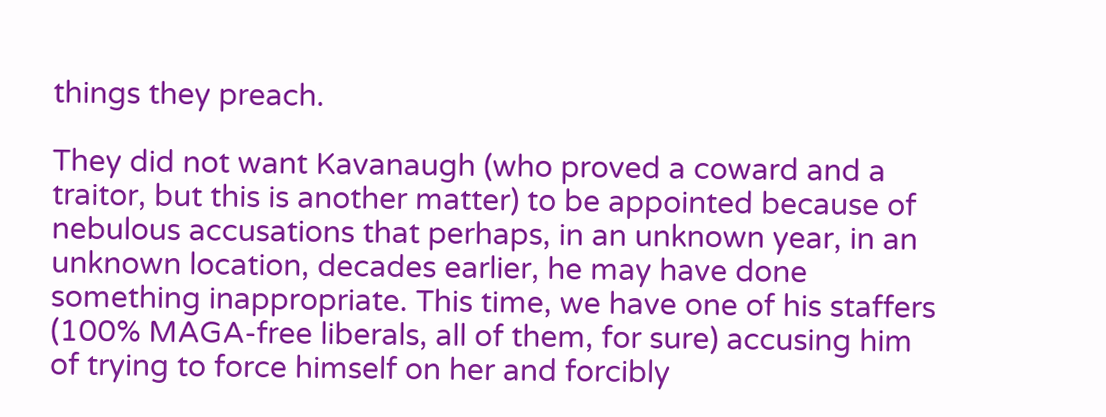things they preach.

They did not want Kavanaugh (who proved a coward and a traitor, but this is another matter) to be appointed because of nebulous accusations that perhaps, in an unknown year, in an unknown location, decades earlier, he may have done something inappropriate. This time, we have one of his staffers (100% MAGA-free liberals, all of them, for sure) accusing him of trying to force himself on her and forcibly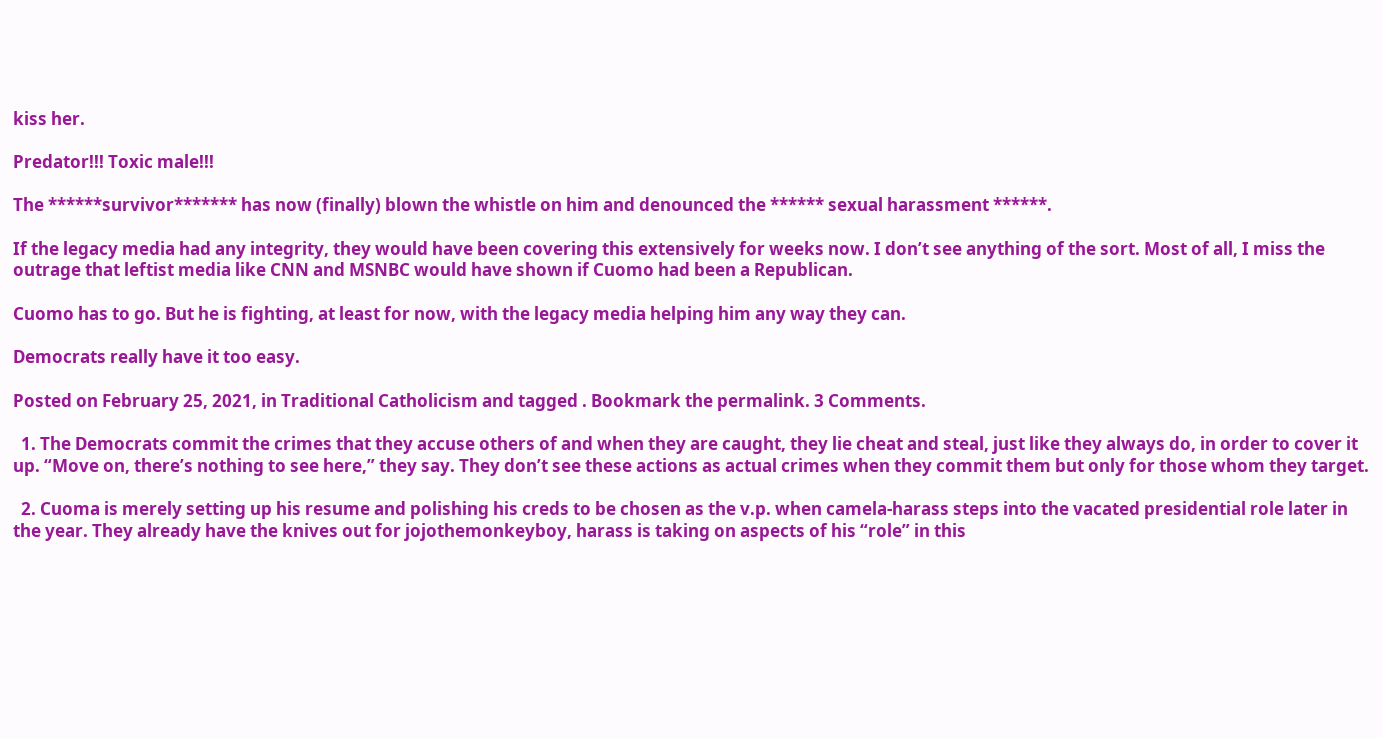kiss her.

Predator!!! Toxic male!!!

The ******survivor******* has now (finally) blown the whistle on him and denounced the ****** sexual harassment ******.

If the legacy media had any integrity, they would have been covering this extensively for weeks now. I don’t see anything of the sort. Most of all, I miss the outrage that leftist media like CNN and MSNBC would have shown if Cuomo had been a Republican.

Cuomo has to go. But he is fighting, at least for now, with the legacy media helping him any way they can.

Democrats really have it too easy.

Posted on February 25, 2021, in Traditional Catholicism and tagged . Bookmark the permalink. 3 Comments.

  1. The Democrats commit the crimes that they accuse others of and when they are caught, they lie cheat and steal, just like they always do, in order to cover it up. “Move on, there’s nothing to see here,” they say. They don’t see these actions as actual crimes when they commit them but only for those whom they target.

  2. Cuoma is merely setting up his resume and polishing his creds to be chosen as the v.p. when camela-harass steps into the vacated presidential role later in the year. They already have the knives out for jojothemonkeyboy, harass is taking on aspects of his “role” in this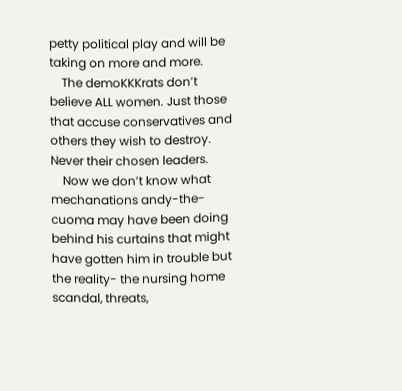petty political play and will be taking on more and more.
    The demoKKKrats don’t believe ALL women. Just those that accuse conservatives and others they wish to destroy. Never their chosen leaders.
    Now we don’t know what mechanations andy-the-cuoma may have been doing behind his curtains that might have gotten him in trouble but the reality- the nursing home scandal, threats,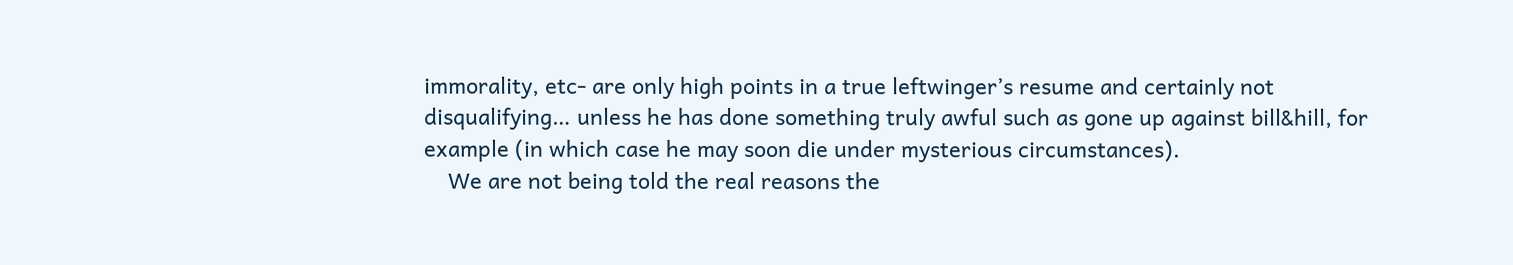immorality, etc- are only high points in a true leftwinger’s resume and certainly not disqualifying… unless he has done something truly awful such as gone up against bill&hill, for example (in which case he may soon die under mysterious circumstances).
    We are not being told the real reasons the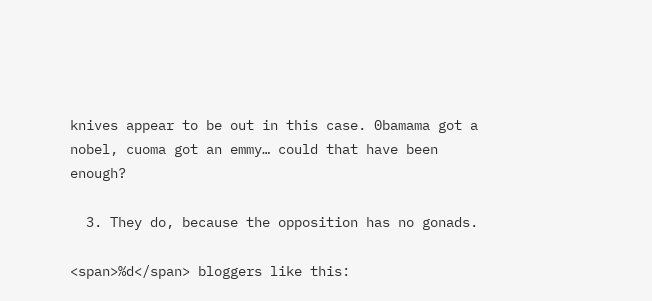knives appear to be out in this case. 0bamama got a nobel, cuoma got an emmy… could that have been enough?

  3. They do, because the opposition has no gonads.

<span>%d</span> bloggers like this: